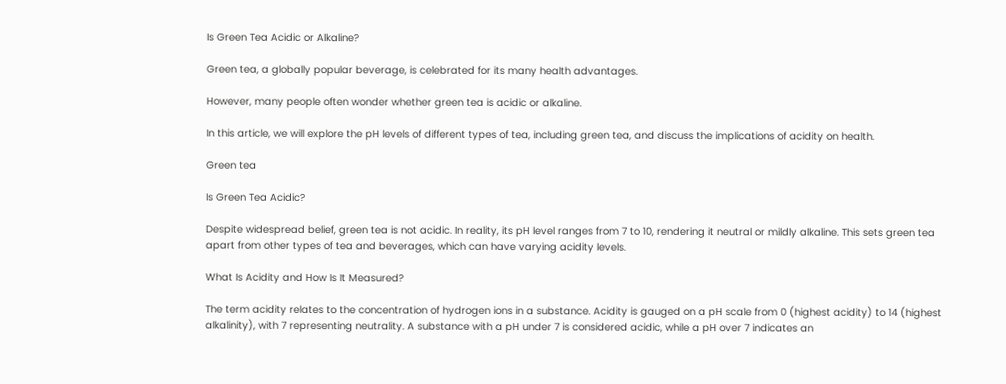Is Green Tea Acidic or Alkaline?

Green tea, a globally popular beverage, is celebrated for its many health advantages.

However, many people often wonder whether green tea is acidic or alkaline.

In this article, we will explore the pH levels of different types of tea, including green tea, and discuss the implications of acidity on health.

Green tea

Is Green Tea Acidic?

Despite widespread belief, green tea is not acidic. In reality, its pH level ranges from 7 to 10, rendering it neutral or mildly alkaline. This sets green tea apart from other types of tea and beverages, which can have varying acidity levels.

What Is Acidity and How Is It Measured?

The term acidity relates to the concentration of hydrogen ions in a substance. Acidity is gauged on a pH scale from 0 (highest acidity) to 14 (highest alkalinity), with 7 representing neutrality. A substance with a pH under 7 is considered acidic, while a pH over 7 indicates an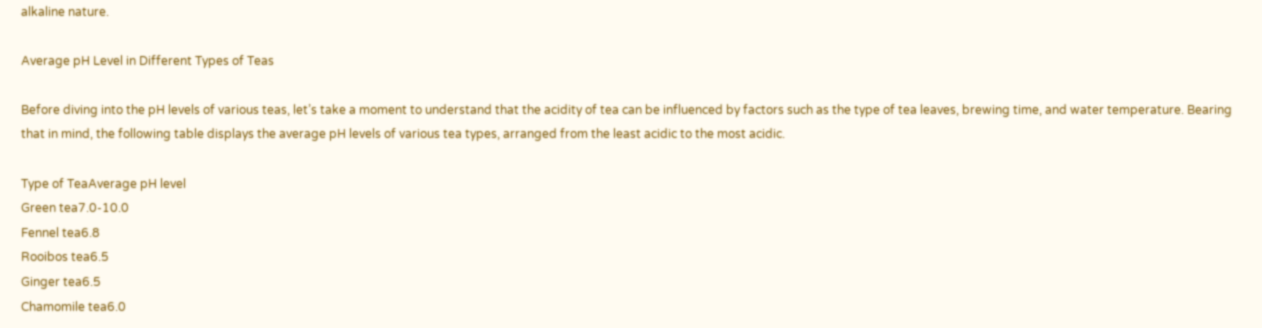alkaline nature.

Average pH Level in Different Types of Teas

Before diving into the pH levels of various teas, let’s take a moment to understand that the acidity of tea can be influenced by factors such as the type of tea leaves, brewing time, and water temperature. Bearing that in mind, the following table displays the average pH levels of various tea types, arranged from the least acidic to the most acidic.

Type of TeaAverage pH level
Green tea7.0-10.0
Fennel tea6.8
Rooibos tea6.5
Ginger tea6.5
Chamomile tea6.0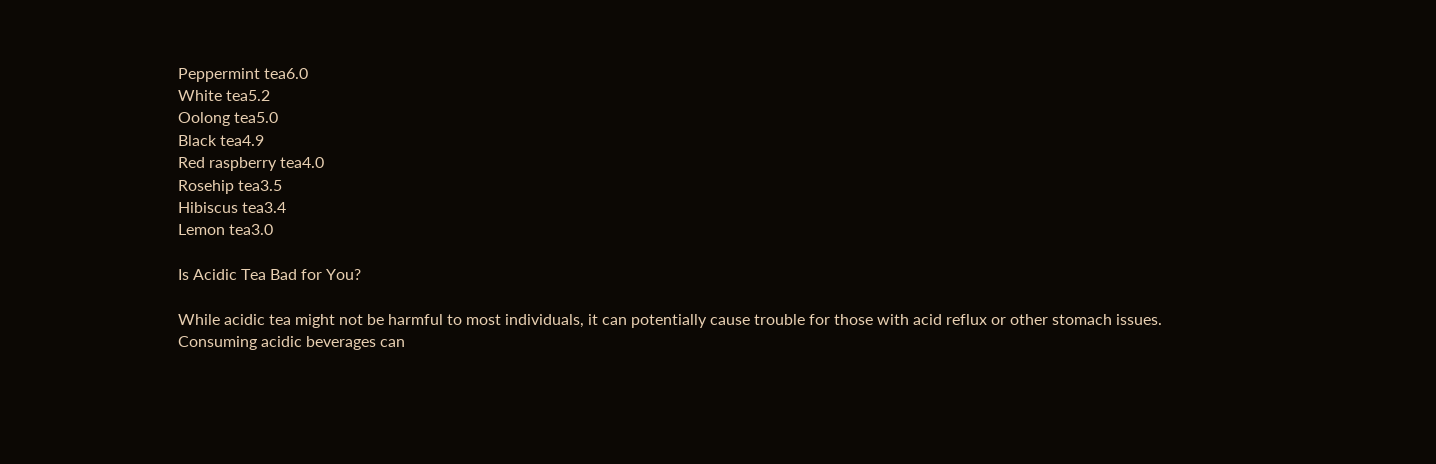Peppermint tea6.0
White tea5.2
Oolong tea5.0
Black tea4.9
Red raspberry tea4.0
Rosehip tea3.5
Hibiscus tea3.4
Lemon tea3.0

Is Acidic Tea Bad for You?

While acidic tea might not be harmful to most individuals, it can potentially cause trouble for those with acid reflux or other stomach issues. Consuming acidic beverages can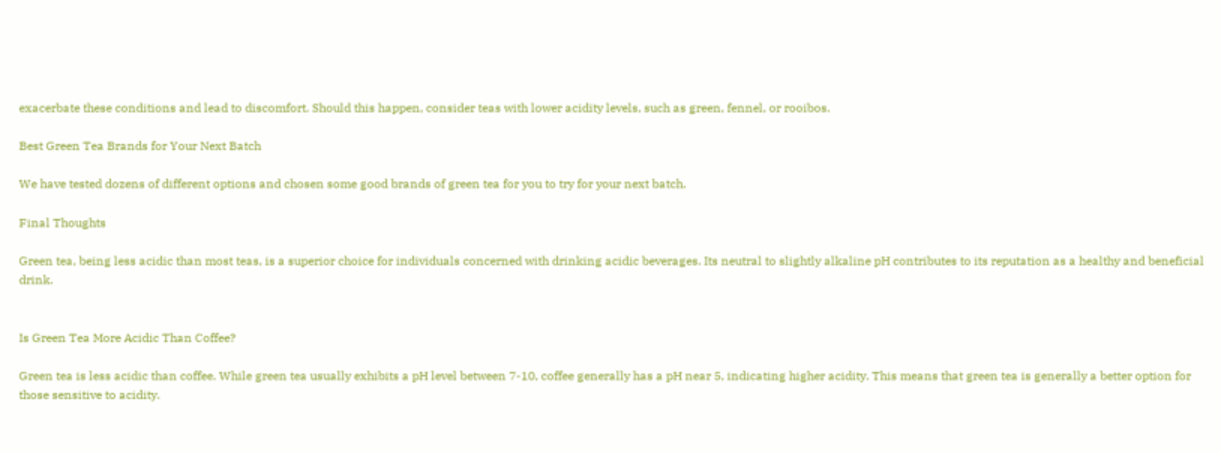exacerbate these conditions and lead to discomfort. Should this happen, consider teas with lower acidity levels, such as green, fennel, or rooibos.

Best Green Tea Brands for Your Next Batch

We have tested dozens of different options and chosen some good brands of green tea for you to try for your next batch.

Final Thoughts

Green tea, being less acidic than most teas, is a superior choice for individuals concerned with drinking acidic beverages. Its neutral to slightly alkaline pH contributes to its reputation as a healthy and beneficial drink.


Is Green Tea More Acidic Than Coffee?

Green tea is less acidic than coffee. While green tea usually exhibits a pH level between 7-10, coffee generally has a pH near 5, indicating higher acidity. This means that green tea is generally a better option for those sensitive to acidity.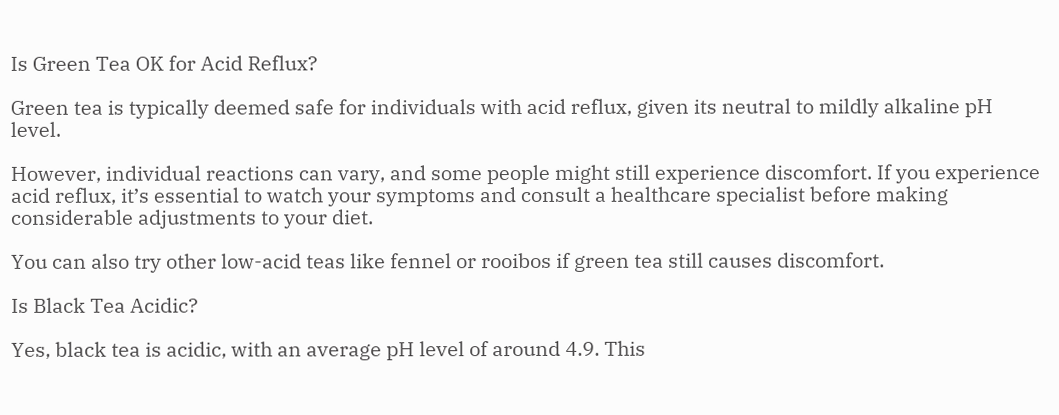Is Green Tea OK for Acid Reflux?

Green tea is typically deemed safe for individuals with acid reflux, given its neutral to mildly alkaline pH level.

However, individual reactions can vary, and some people might still experience discomfort. If you experience acid reflux, it’s essential to watch your symptoms and consult a healthcare specialist before making considerable adjustments to your diet.

You can also try other low-acid teas like fennel or rooibos if green tea still causes discomfort.

Is Black Tea Acidic?

Yes, black tea is acidic, with an average pH level of around 4.9. This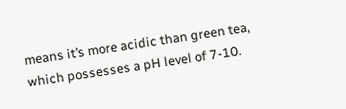means it’s more acidic than green tea, which possesses a pH level of 7-10.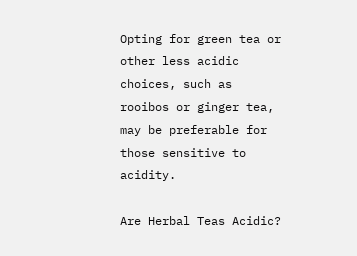Opting for green tea or other less acidic choices, such as rooibos or ginger tea, may be preferable for those sensitive to acidity.

Are Herbal Teas Acidic?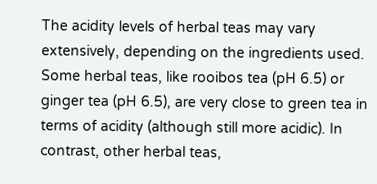The acidity levels of herbal teas may vary extensively, depending on the ingredients used. Some herbal teas, like rooibos tea (pH 6.5) or ginger tea (pH 6.5), are very close to green tea in terms of acidity (although still more acidic). In contrast, other herbal teas,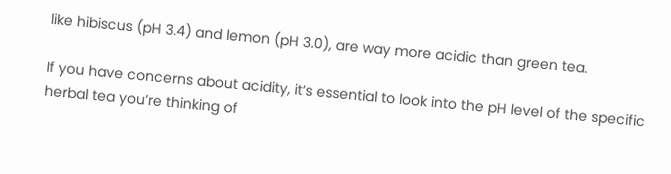like hibiscus (pH 3.4) and lemon (pH 3.0), are way more acidic than green tea.

If you have concerns about acidity, it’s essential to look into the pH level of the specific herbal tea you’re thinking of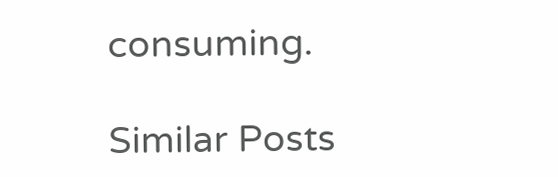consuming.

Similar Posts